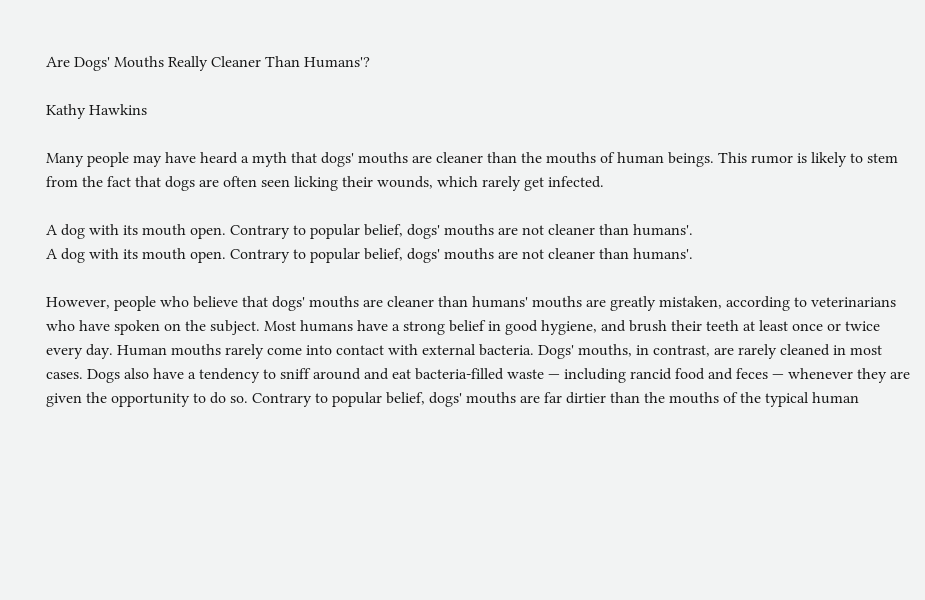Are Dogs' Mouths Really Cleaner Than Humans'?

Kathy Hawkins

Many people may have heard a myth that dogs' mouths are cleaner than the mouths of human beings. This rumor is likely to stem from the fact that dogs are often seen licking their wounds, which rarely get infected.

A dog with its mouth open. Contrary to popular belief, dogs' mouths are not cleaner than humans'.
A dog with its mouth open. Contrary to popular belief, dogs' mouths are not cleaner than humans'.

However, people who believe that dogs' mouths are cleaner than humans' mouths are greatly mistaken, according to veterinarians who have spoken on the subject. Most humans have a strong belief in good hygiene, and brush their teeth at least once or twice every day. Human mouths rarely come into contact with external bacteria. Dogs' mouths, in contrast, are rarely cleaned in most cases. Dogs also have a tendency to sniff around and eat bacteria-filled waste — including rancid food and feces — whenever they are given the opportunity to do so. Contrary to popular belief, dogs' mouths are far dirtier than the mouths of the typical human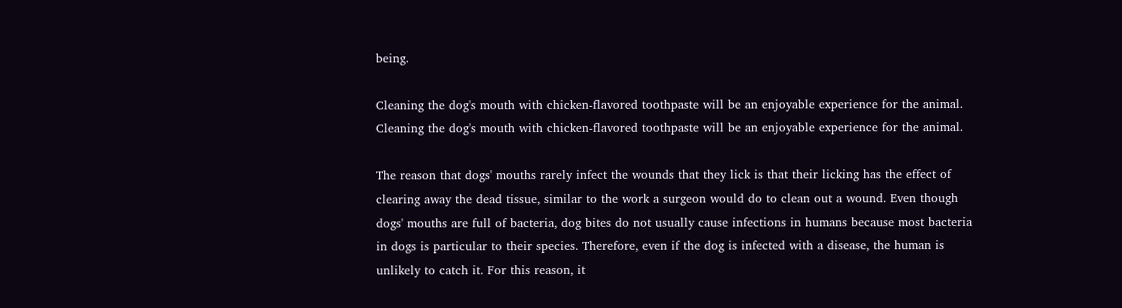being.

Cleaning the dog's mouth with chicken-flavored toothpaste will be an enjoyable experience for the animal.
Cleaning the dog's mouth with chicken-flavored toothpaste will be an enjoyable experience for the animal.

The reason that dogs' mouths rarely infect the wounds that they lick is that their licking has the effect of clearing away the dead tissue, similar to the work a surgeon would do to clean out a wound. Even though dogs' mouths are full of bacteria, dog bites do not usually cause infections in humans because most bacteria in dogs is particular to their species. Therefore, even if the dog is infected with a disease, the human is unlikely to catch it. For this reason, it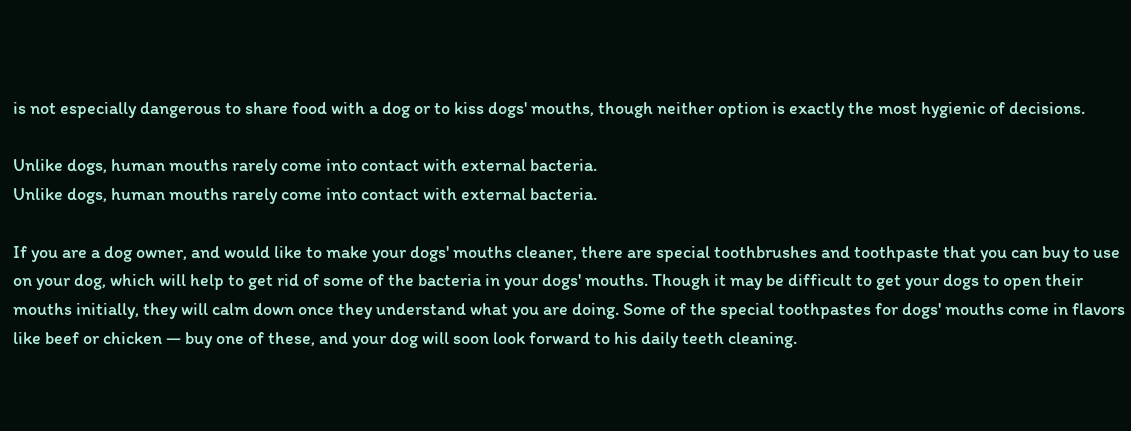is not especially dangerous to share food with a dog or to kiss dogs' mouths, though neither option is exactly the most hygienic of decisions.

Unlike dogs, human mouths rarely come into contact with external bacteria.
Unlike dogs, human mouths rarely come into contact with external bacteria.

If you are a dog owner, and would like to make your dogs' mouths cleaner, there are special toothbrushes and toothpaste that you can buy to use on your dog, which will help to get rid of some of the bacteria in your dogs' mouths. Though it may be difficult to get your dogs to open their mouths initially, they will calm down once they understand what you are doing. Some of the special toothpastes for dogs' mouths come in flavors like beef or chicken — buy one of these, and your dog will soon look forward to his daily teeth cleaning.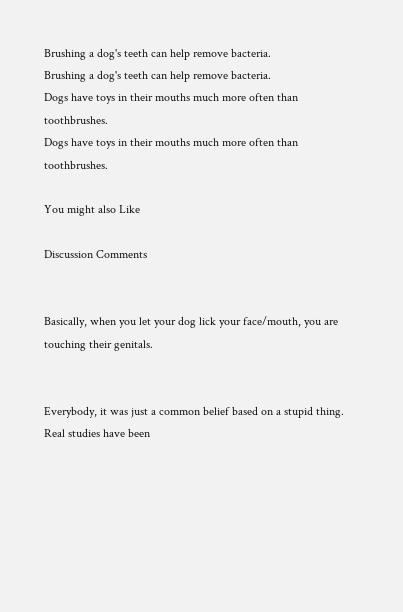Brushing a dog's teeth can help remove bacteria.
Brushing a dog's teeth can help remove bacteria.
Dogs have toys in their mouths much more often than toothbrushes.
Dogs have toys in their mouths much more often than toothbrushes.

You might also Like

Discussion Comments


Basically, when you let your dog lick your face/mouth, you are touching their genitals.


Everybody, it was just a common belief based on a stupid thing. Real studies have been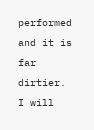performed and it is far dirtier. I will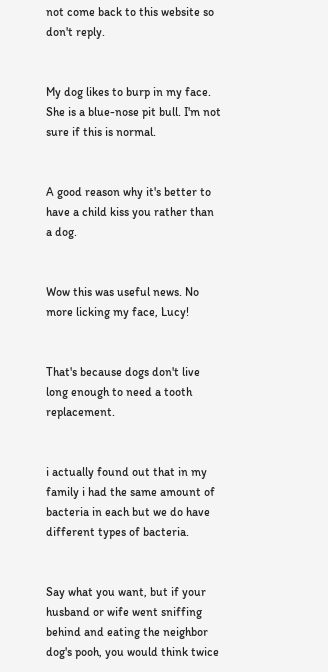not come back to this website so don't reply.


My dog likes to burp in my face. She is a blue-nose pit bull. I'm not sure if this is normal.


A good reason why it's better to have a child kiss you rather than a dog.


Wow this was useful news. No more licking my face, Lucy!


That's because dogs don't live long enough to need a tooth replacement.


i actually found out that in my family i had the same amount of bacteria in each but we do have different types of bacteria.


Say what you want, but if your husband or wife went sniffing behind and eating the neighbor dog's pooh, you would think twice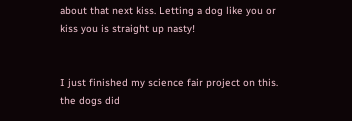about that next kiss. Letting a dog like you or kiss you is straight up nasty!


I just finished my science fair project on this. the dogs did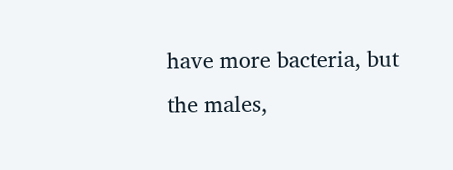have more bacteria, but the males,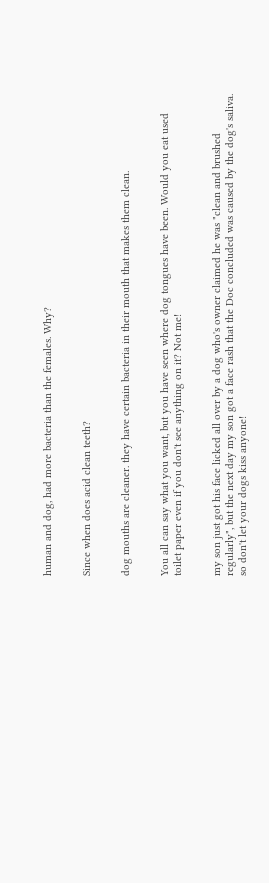human and dog, had more bacteria than the females. Why?


Since when does acid clean teeth?


dog mouths are cleaner. they have certain bacteria in their mouth that makes them clean.


You all can say what you want, but you have seen where dog tongues have been. Would you eat used toilet paper even if you don't see anything on it? Not me!


my son just got his face licked all over by a dog who's owner claimed he was "clean and brushed regularly", but the next day my son got a face rash that the Doc concluded was caused by the dog's saliva. so don't let your dogs kiss anyone!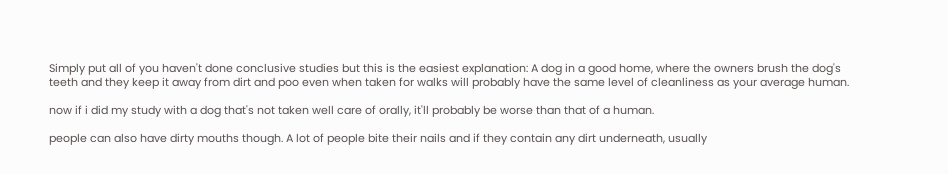Simply put all of you haven't done conclusive studies but this is the easiest explanation: A dog in a good home, where the owners brush the dog's teeth and they keep it away from dirt and poo even when taken for walks will probably have the same level of cleanliness as your average human.

now if i did my study with a dog that's not taken well care of orally, it'll probably be worse than that of a human.

people can also have dirty mouths though. A lot of people bite their nails and if they contain any dirt underneath, usually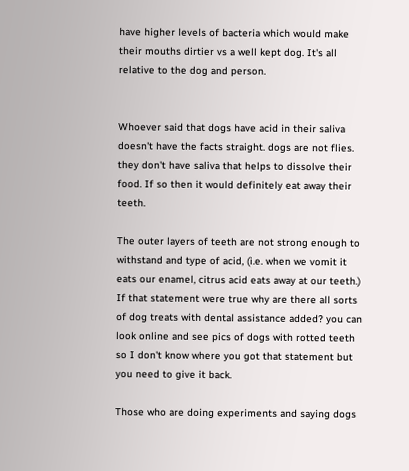have higher levels of bacteria which would make their mouths dirtier vs a well kept dog. It's all relative to the dog and person.


Whoever said that dogs have acid in their saliva doesn't have the facts straight. dogs are not flies. they don't have saliva that helps to dissolve their food. If so then it would definitely eat away their teeth.

The outer layers of teeth are not strong enough to withstand and type of acid, (i.e. when we vomit it eats our enamel, citrus acid eats away at our teeth.) If that statement were true why are there all sorts of dog treats with dental assistance added? you can look online and see pics of dogs with rotted teeth so I don't know where you got that statement but you need to give it back.

Those who are doing experiments and saying dogs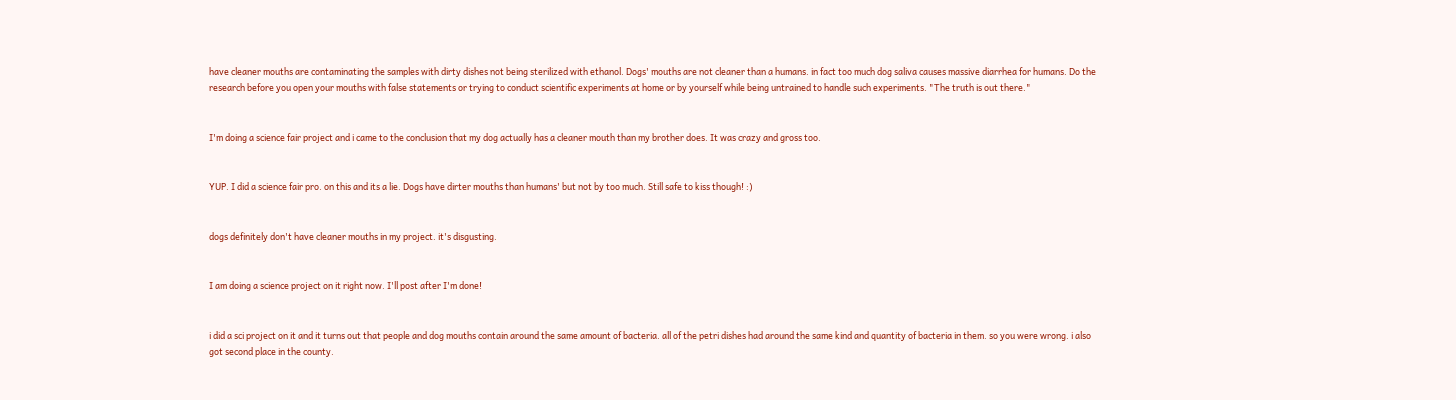have cleaner mouths are contaminating the samples with dirty dishes not being sterilized with ethanol. Dogs' mouths are not cleaner than a humans. in fact too much dog saliva causes massive diarrhea for humans. Do the research before you open your mouths with false statements or trying to conduct scientific experiments at home or by yourself while being untrained to handle such experiments. "The truth is out there."


I'm doing a science fair project and i came to the conclusion that my dog actually has a cleaner mouth than my brother does. It was crazy and gross too.


YUP. I did a science fair pro. on this and its a lie. Dogs have dirter mouths than humans' but not by too much. Still safe to kiss though! :)


dogs definitely don't have cleaner mouths in my project. it's disgusting.


I am doing a science project on it right now. I'll post after I'm done!


i did a sci project on it and it turns out that people and dog mouths contain around the same amount of bacteria. all of the petri dishes had around the same kind and quantity of bacteria in them. so you were wrong. i also got second place in the county.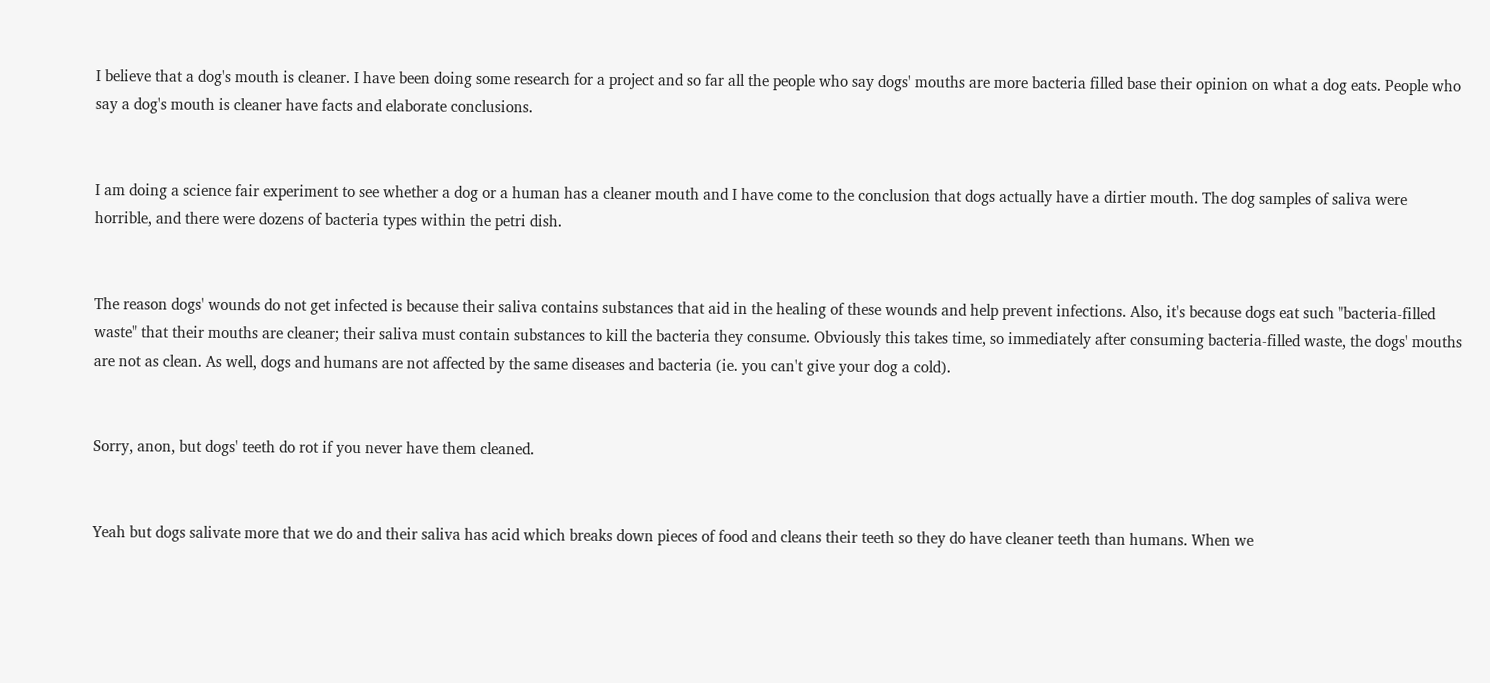I believe that a dog's mouth is cleaner. I have been doing some research for a project and so far all the people who say dogs' mouths are more bacteria filled base their opinion on what a dog eats. People who say a dog's mouth is cleaner have facts and elaborate conclusions.


I am doing a science fair experiment to see whether a dog or a human has a cleaner mouth and I have come to the conclusion that dogs actually have a dirtier mouth. The dog samples of saliva were horrible, and there were dozens of bacteria types within the petri dish.


The reason dogs' wounds do not get infected is because their saliva contains substances that aid in the healing of these wounds and help prevent infections. Also, it's because dogs eat such "bacteria-filled waste" that their mouths are cleaner; their saliva must contain substances to kill the bacteria they consume. Obviously this takes time, so immediately after consuming bacteria-filled waste, the dogs' mouths are not as clean. As well, dogs and humans are not affected by the same diseases and bacteria (ie. you can't give your dog a cold).


Sorry, anon, but dogs' teeth do rot if you never have them cleaned.


Yeah but dogs salivate more that we do and their saliva has acid which breaks down pieces of food and cleans their teeth so they do have cleaner teeth than humans. When we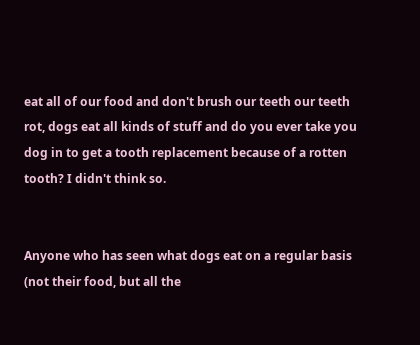eat all of our food and don't brush our teeth our teeth rot, dogs eat all kinds of stuff and do you ever take you dog in to get a tooth replacement because of a rotten tooth? I didn't think so.


Anyone who has seen what dogs eat on a regular basis (not their food, but all the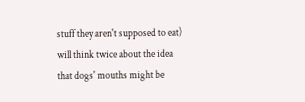stuff they aren't supposed to eat) will think twice about the idea that dogs' mouths might be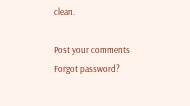clean.

Post your comments
Forgot password?